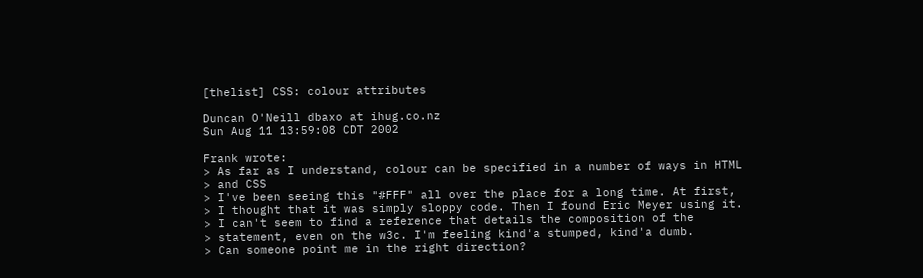[thelist] CSS: colour attributes

Duncan O'Neill dbaxo at ihug.co.nz
Sun Aug 11 13:59:08 CDT 2002

Frank wrote:
> As far as I understand, colour can be specified in a number of ways in HTML
> and CSS
> I've been seeing this "#FFF" all over the place for a long time. At first,
> I thought that it was simply sloppy code. Then I found Eric Meyer using it.
> I can't seem to find a reference that details the composition of the
> statement, even on the w3c. I'm feeling kind'a stumped, kind'a dumb.
> Can someone point me in the right direction?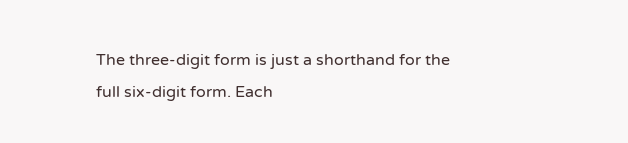The three-digit form is just a shorthand for the
full six-digit form. Each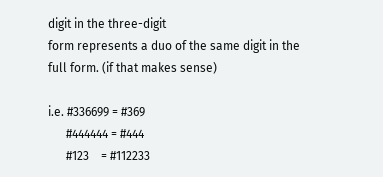digit in the three-digit
form represents a duo of the same digit in the
full form. (if that makes sense)

i.e. #336699 = #369
      #444444 = #444
      #123    = #112233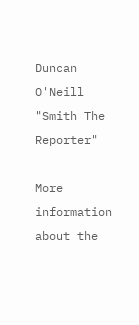Duncan O'Neill
"Smith The Reporter"

More information about the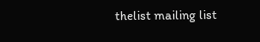thelist mailing list